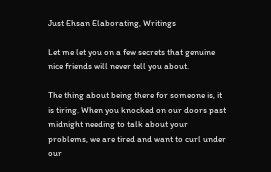Just Ehsan Elaborating, Writings

Let me let you on a few secrets that genuine nice friends will never tell you about.

The thing about being there for someone is, it is tiring. When you knocked on our doors past midnight needing to talk about your problems, we are tired and want to curl under our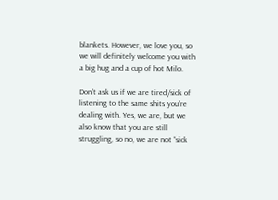blankets. However, we love you, so we will definitely welcome you with a big hug and a cup of hot Milo.

Don’t ask us if we are tired/sick of listening to the same shits you’re dealing with. Yes, we are, but we also know that you are still struggling, so no, we are not “sick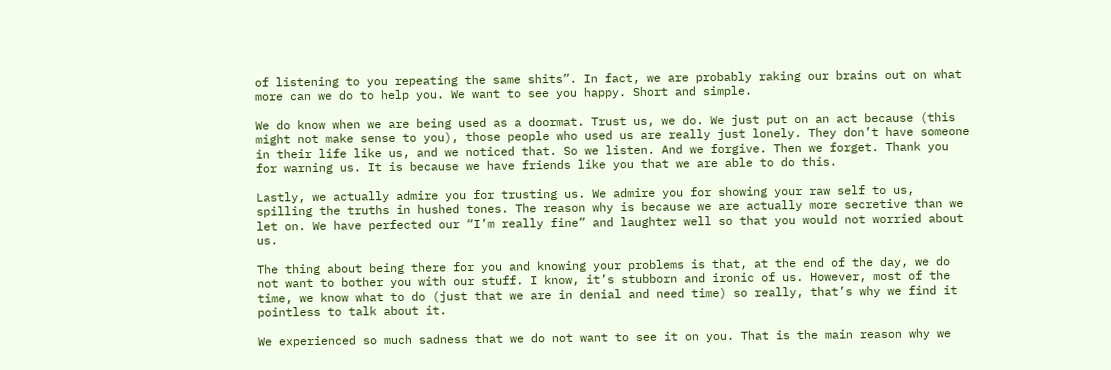of listening to you repeating the same shits”. In fact, we are probably raking our brains out on what more can we do to help you. We want to see you happy. Short and simple.

We do know when we are being used as a doormat. Trust us, we do. We just put on an act because (this might not make sense to you), those people who used us are really just lonely. They don’t have someone in their life like us, and we noticed that. So we listen. And we forgive. Then we forget. Thank you for warning us. It is because we have friends like you that we are able to do this.

Lastly, we actually admire you for trusting us. We admire you for showing your raw self to us, spilling the truths in hushed tones. The reason why is because we are actually more secretive than we let on. We have perfected our “I’m really fine” and laughter well so that you would not worried about us.

The thing about being there for you and knowing your problems is that, at the end of the day, we do not want to bother you with our stuff. I know, it’s stubborn and ironic of us. However, most of the time, we know what to do (just that we are in denial and need time) so really, that’s why we find it pointless to talk about it.

We experienced so much sadness that we do not want to see it on you. That is the main reason why we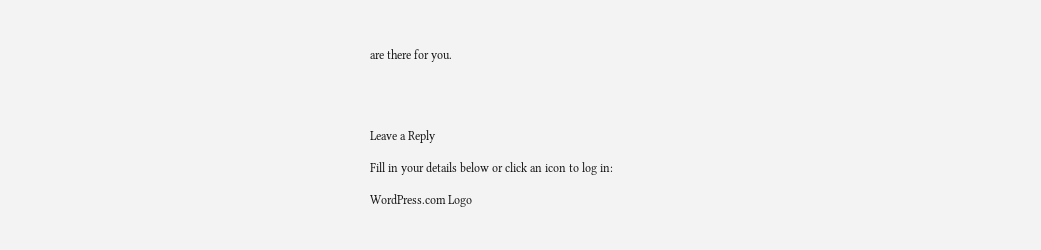are there for you.




Leave a Reply

Fill in your details below or click an icon to log in:

WordPress.com Logo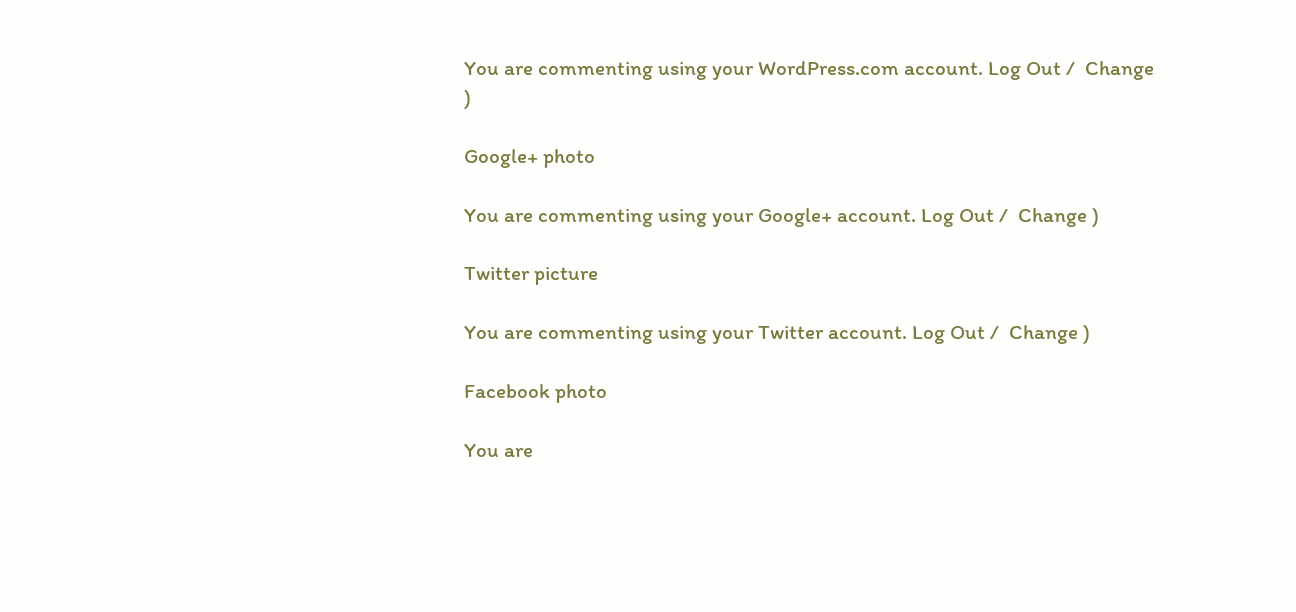You are commenting using your WordPress.com account. Log Out /  Change )

Google+ photo

You are commenting using your Google+ account. Log Out /  Change )

Twitter picture

You are commenting using your Twitter account. Log Out /  Change )

Facebook photo

You are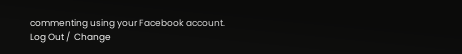commenting using your Facebook account. Log Out /  Change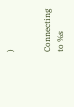)


Connecting to %s